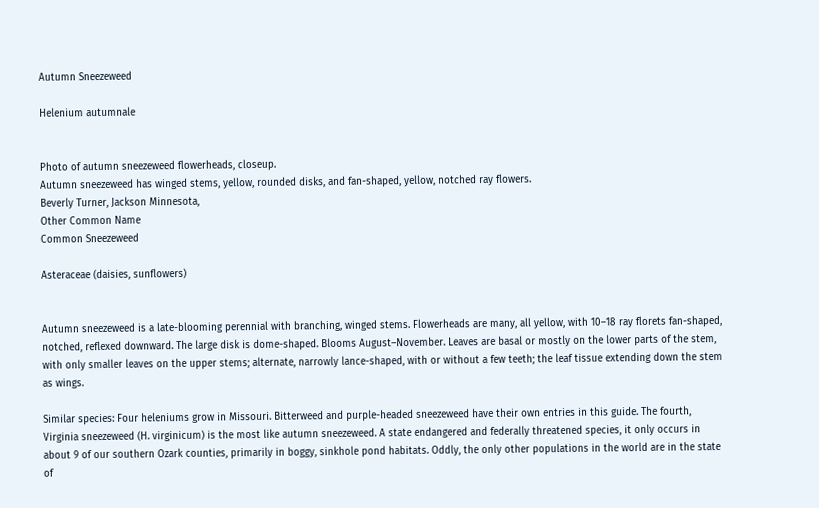Autumn Sneezeweed

Helenium autumnale


Photo of autumn sneezeweed flowerheads, closeup.
Autumn sneezeweed has winged stems, yellow, rounded disks, and fan-shaped, yellow, notched ray flowers.
Beverly Turner, Jackson Minnesota,
Other Common Name
Common Sneezeweed

Asteraceae (daisies, sunflowers)


Autumn sneezeweed is a late-blooming perennial with branching, winged stems. Flowerheads are many, all yellow, with 10–18 ray florets fan-shaped, notched, reflexed downward. The large disk is dome-shaped. Blooms August–November. Leaves are basal or mostly on the lower parts of the stem, with only smaller leaves on the upper stems; alternate, narrowly lance-shaped, with or without a few teeth; the leaf tissue extending down the stem as wings.

Similar species: Four heleniums grow in Missouri. Bitterweed and purple-headed sneezeweed have their own entries in this guide. The fourth, Virginia sneezeweed (H. virginicum) is the most like autumn sneezeweed. A state endangered and federally threatened species, it only occurs in about 9 of our southern Ozark counties, primarily in boggy, sinkhole pond habitats. Oddly, the only other populations in the world are in the state of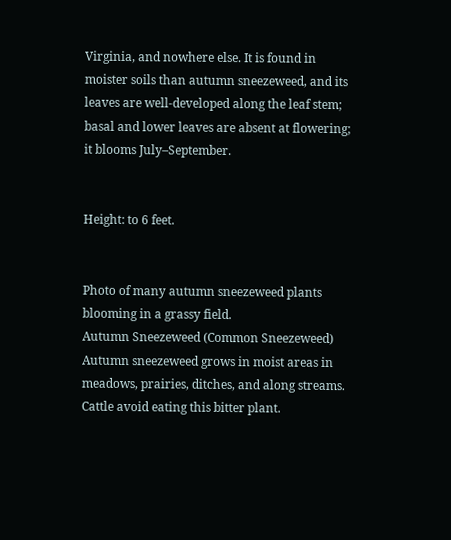Virginia, and nowhere else. It is found in moister soils than autumn sneezeweed, and its leaves are well-developed along the leaf stem; basal and lower leaves are absent at flowering; it blooms July–September.


Height: to 6 feet.


Photo of many autumn sneezeweed plants blooming in a grassy field.
Autumn Sneezeweed (Common Sneezeweed)
Autumn sneezeweed grows in moist areas in meadows, prairies, ditches, and along streams. Cattle avoid eating this bitter plant.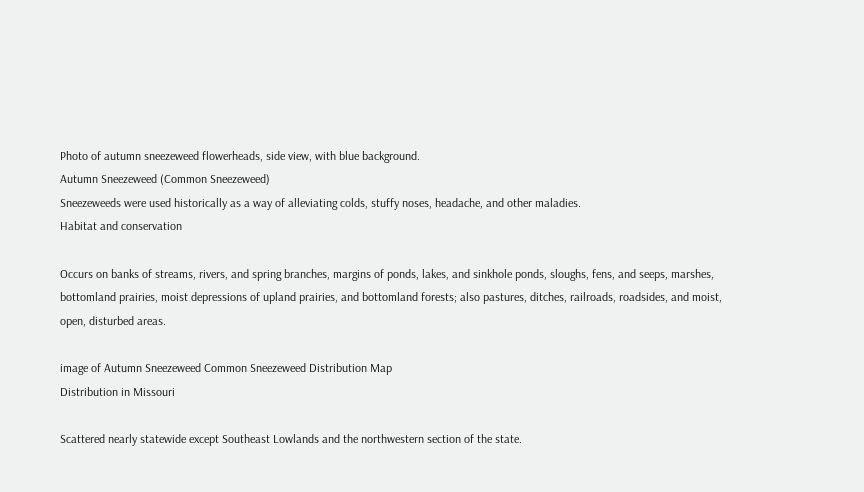Photo of autumn sneezeweed flowerheads, side view, with blue background.
Autumn Sneezeweed (Common Sneezeweed)
Sneezeweeds were used historically as a way of alleviating colds, stuffy noses, headache, and other maladies.
Habitat and conservation

Occurs on banks of streams, rivers, and spring branches, margins of ponds, lakes, and sinkhole ponds, sloughs, fens, and seeps, marshes, bottomland prairies, moist depressions of upland prairies, and bottomland forests; also pastures, ditches, railroads, roadsides, and moist, open, disturbed areas.

image of Autumn Sneezeweed Common Sneezeweed Distribution Map
Distribution in Missouri

Scattered nearly statewide except Southeast Lowlands and the northwestern section of the state.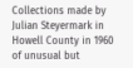Collections made by Julian Steyermark in Howell County in 1960 of unusual but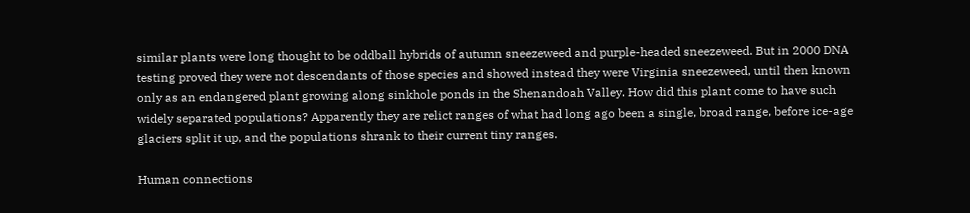similar plants were long thought to be oddball hybrids of autumn sneezeweed and purple-headed sneezeweed. But in 2000 DNA testing proved they were not descendants of those species and showed instead they were Virginia sneezeweed, until then known only as an endangered plant growing along sinkhole ponds in the Shenandoah Valley. How did this plant come to have such widely separated populations? Apparently they are relict ranges of what had long ago been a single, broad range, before ice-age glaciers split it up, and the populations shrank to their current tiny ranges.

Human connections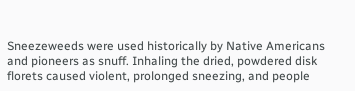Sneezeweeds were used historically by Native Americans and pioneers as snuff. Inhaling the dried, powdered disk florets caused violent, prolonged sneezing, and people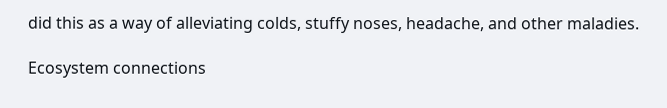did this as a way of alleviating colds, stuffy noses, headache, and other maladies.

Ecosystem connections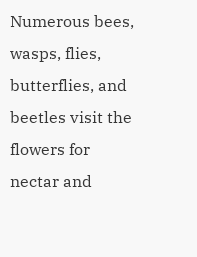Numerous bees, wasps, flies, butterflies, and beetles visit the flowers for nectar and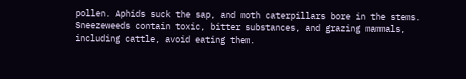pollen. Aphids suck the sap, and moth caterpillars bore in the stems. Sneezeweeds contain toxic, bitter substances, and grazing mammals, including cattle, avoid eating them.